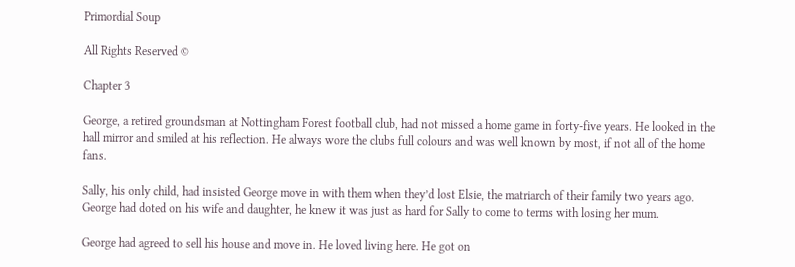Primordial Soup

All Rights Reserved ©

Chapter 3

George, a retired groundsman at Nottingham Forest football club, had not missed a home game in forty-five years. He looked in the hall mirror and smiled at his reflection. He always wore the clubs full colours and was well known by most, if not all of the home fans.

Sally, his only child, had insisted George move in with them when they’d lost Elsie, the matriarch of their family two years ago. George had doted on his wife and daughter, he knew it was just as hard for Sally to come to terms with losing her mum.

George had agreed to sell his house and move in. He loved living here. He got on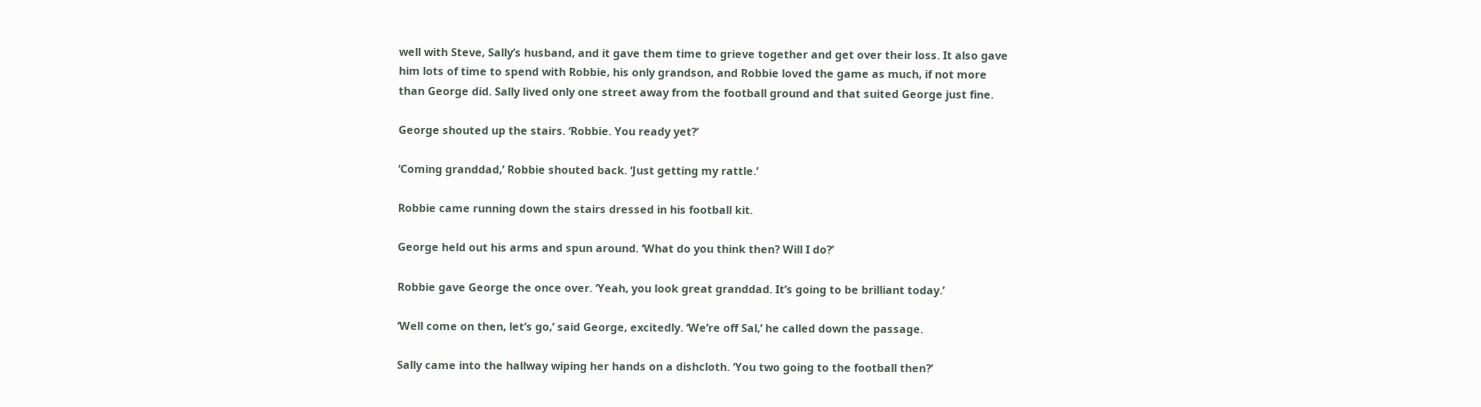well with Steve, Sally’s husband, and it gave them time to grieve together and get over their loss. It also gave him lots of time to spend with Robbie, his only grandson, and Robbie loved the game as much, if not more than George did. Sally lived only one street away from the football ground and that suited George just fine.

George shouted up the stairs. ‘Robbie. You ready yet?’

‘Coming granddad,’ Robbie shouted back. ‘Just getting my rattle.’

Robbie came running down the stairs dressed in his football kit.

George held out his arms and spun around. ‘What do you think then? Will I do?’

Robbie gave George the once over. ‘Yeah, you look great granddad. It’s going to be brilliant today.’

‘Well come on then, let’s go,’ said George, excitedly. ‘We’re off Sal,’ he called down the passage.

Sally came into the hallway wiping her hands on a dishcloth. ‘You two going to the football then?’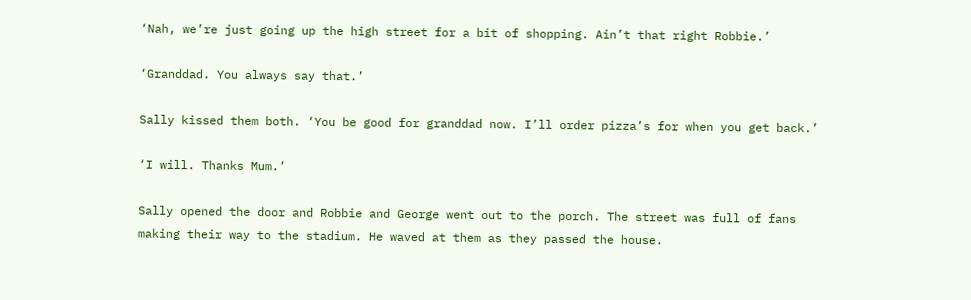‘Nah, we’re just going up the high street for a bit of shopping. Ain’t that right Robbie.’

‘Granddad. You always say that.’

Sally kissed them both. ‘You be good for granddad now. I’ll order pizza’s for when you get back.’

‘I will. Thanks Mum.’

Sally opened the door and Robbie and George went out to the porch. The street was full of fans making their way to the stadium. He waved at them as they passed the house.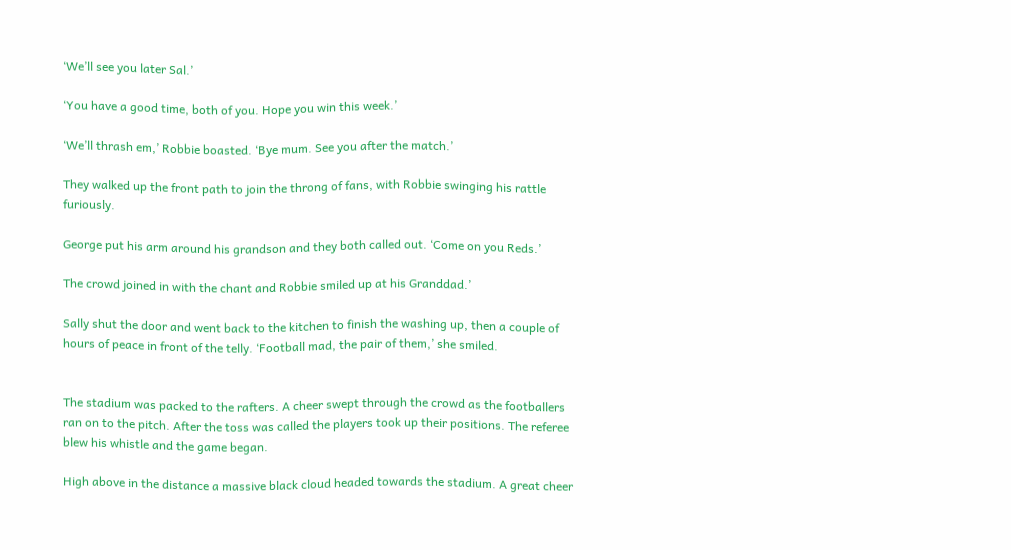‘We’ll see you later Sal.’

‘You have a good time, both of you. Hope you win this week.’

‘We’ll thrash em,’ Robbie boasted. ‘Bye mum. See you after the match.’

They walked up the front path to join the throng of fans, with Robbie swinging his rattle furiously.

George put his arm around his grandson and they both called out. ‘Come on you Reds.’

The crowd joined in with the chant and Robbie smiled up at his Granddad.’

Sally shut the door and went back to the kitchen to finish the washing up, then a couple of hours of peace in front of the telly. ‘Football mad, the pair of them,’ she smiled.


The stadium was packed to the rafters. A cheer swept through the crowd as the footballers ran on to the pitch. After the toss was called the players took up their positions. The referee blew his whistle and the game began.

High above in the distance a massive black cloud headed towards the stadium. A great cheer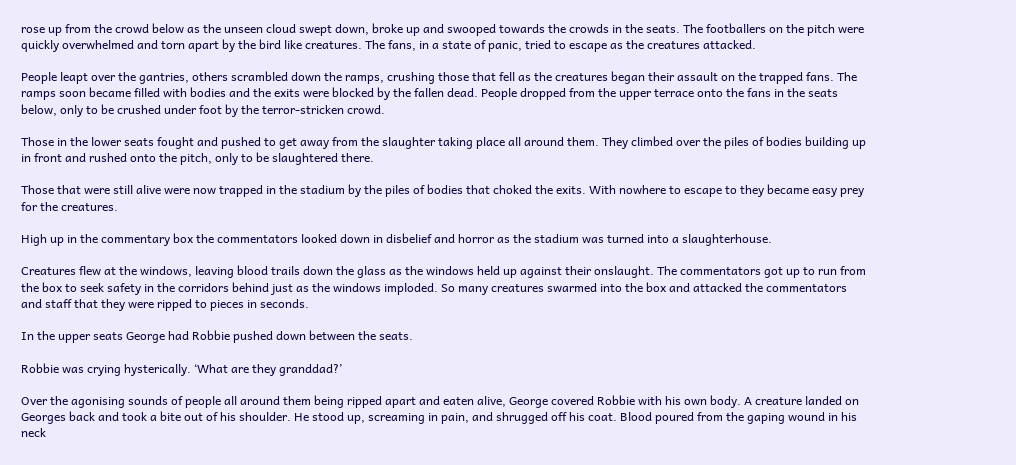rose up from the crowd below as the unseen cloud swept down, broke up and swooped towards the crowds in the seats. The footballers on the pitch were quickly overwhelmed and torn apart by the bird like creatures. The fans, in a state of panic, tried to escape as the creatures attacked.

People leapt over the gantries, others scrambled down the ramps, crushing those that fell as the creatures began their assault on the trapped fans. The ramps soon became filled with bodies and the exits were blocked by the fallen dead. People dropped from the upper terrace onto the fans in the seats below, only to be crushed under foot by the terror-stricken crowd.

Those in the lower seats fought and pushed to get away from the slaughter taking place all around them. They climbed over the piles of bodies building up in front and rushed onto the pitch, only to be slaughtered there.

Those that were still alive were now trapped in the stadium by the piles of bodies that choked the exits. With nowhere to escape to they became easy prey for the creatures.

High up in the commentary box the commentators looked down in disbelief and horror as the stadium was turned into a slaughterhouse.

Creatures flew at the windows, leaving blood trails down the glass as the windows held up against their onslaught. The commentators got up to run from the box to seek safety in the corridors behind just as the windows imploded. So many creatures swarmed into the box and attacked the commentators and staff that they were ripped to pieces in seconds.

In the upper seats George had Robbie pushed down between the seats.

Robbie was crying hysterically. ‘What are they granddad?’

Over the agonising sounds of people all around them being ripped apart and eaten alive, George covered Robbie with his own body. A creature landed on Georges back and took a bite out of his shoulder. He stood up, screaming in pain, and shrugged off his coat. Blood poured from the gaping wound in his neck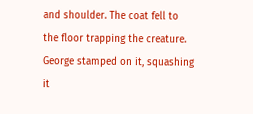and shoulder. The coat fell to the floor trapping the creature. George stamped on it, squashing it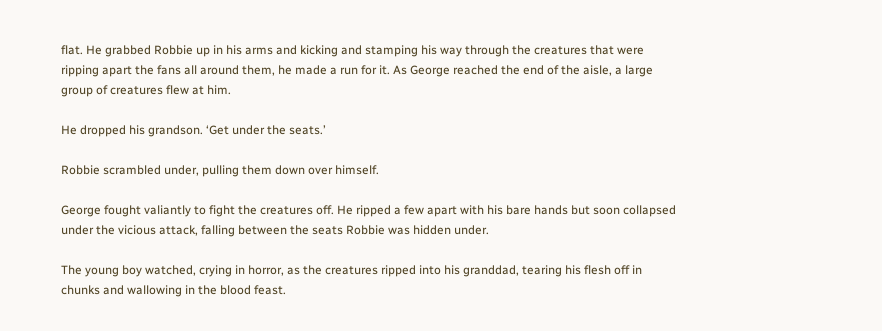flat. He grabbed Robbie up in his arms and kicking and stamping his way through the creatures that were ripping apart the fans all around them, he made a run for it. As George reached the end of the aisle, a large group of creatures flew at him.

He dropped his grandson. ‘Get under the seats.’

Robbie scrambled under, pulling them down over himself.

George fought valiantly to fight the creatures off. He ripped a few apart with his bare hands but soon collapsed under the vicious attack, falling between the seats Robbie was hidden under.

The young boy watched, crying in horror, as the creatures ripped into his granddad, tearing his flesh off in chunks and wallowing in the blood feast.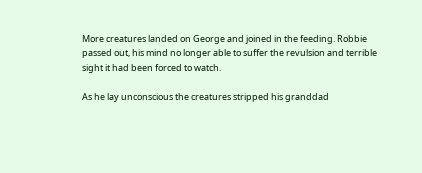More creatures landed on George and joined in the feeding. Robbie passed out, his mind no longer able to suffer the revulsion and terrible sight it had been forced to watch.

As he lay unconscious the creatures stripped his granddad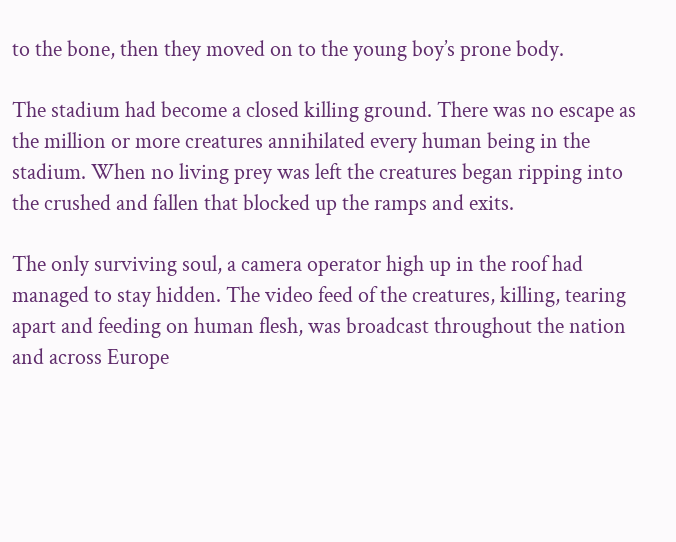to the bone, then they moved on to the young boy’s prone body.

The stadium had become a closed killing ground. There was no escape as the million or more creatures annihilated every human being in the stadium. When no living prey was left the creatures began ripping into the crushed and fallen that blocked up the ramps and exits.

The only surviving soul, a camera operator high up in the roof had managed to stay hidden. The video feed of the creatures, killing, tearing apart and feeding on human flesh, was broadcast throughout the nation and across Europe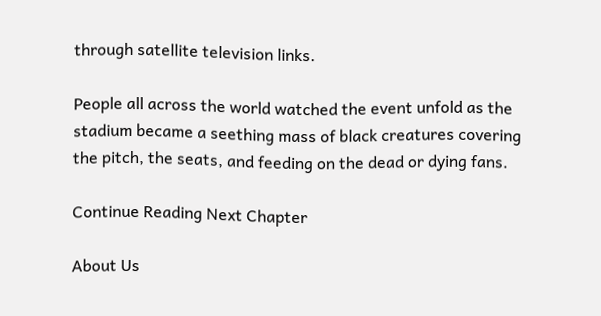through satellite television links.

People all across the world watched the event unfold as the stadium became a seething mass of black creatures covering the pitch, the seats, and feeding on the dead or dying fans.

Continue Reading Next Chapter

About Us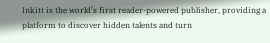Inkitt is the world’s first reader-powered publisher, providing a platform to discover hidden talents and turn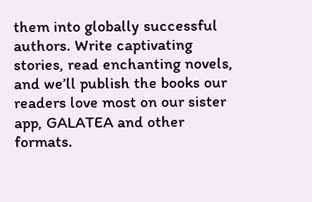them into globally successful authors. Write captivating stories, read enchanting novels, and we’ll publish the books our readers love most on our sister app, GALATEA and other formats.